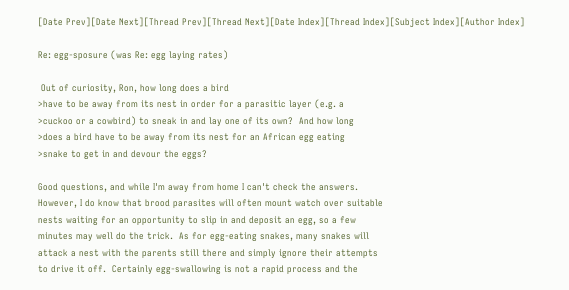[Date Prev][Date Next][Thread Prev][Thread Next][Date Index][Thread Index][Subject Index][Author Index]

Re: egg-sposure (was Re: egg laying rates)

 Out of curiosity, Ron, how long does a bird
>have to be away from its nest in order for a parasitic layer (e.g. a
>cuckoo or a cowbird) to sneak in and lay one of its own?  And how long
>does a bird have to be away from its nest for an African egg eating
>snake to get in and devour the eggs?

Good questions, and while I'm away from home I can't check the answers.
However, I do know that brood parasites will often mount watch over suitable
nests waiting for an opportunity to slip in and deposit an egg, so a few
minutes may well do the trick.  As for egg-eating snakes, many snakes will
attack a nest with the parents still there and simply ignore their attempts
to drive it off.  Certainly egg-swallowing is not a rapid process and the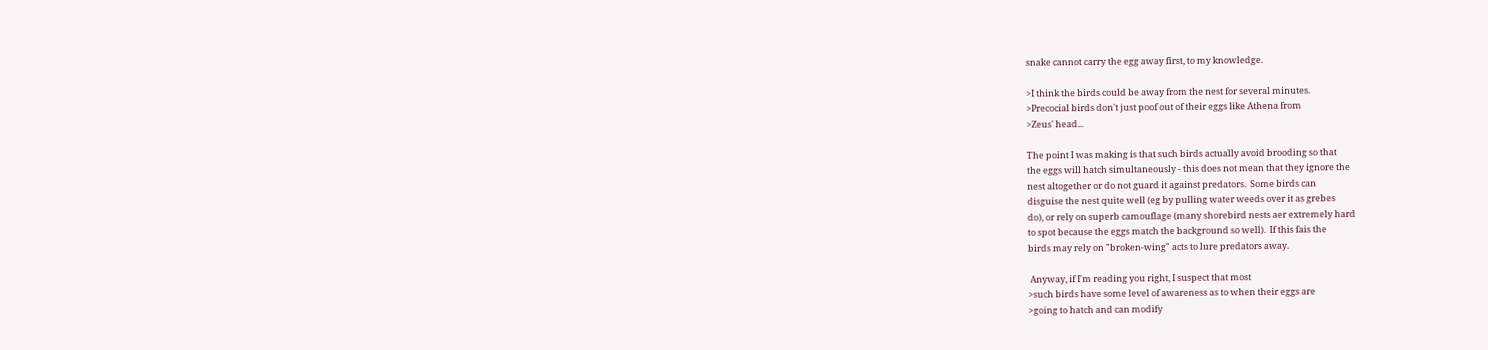snake cannot carry the egg away first, to my knowledge.

>I think the birds could be away from the nest for several minutes.
>Precocial birds don't just poof out of their eggs like Athena from
>Zeus' head...

The point I was making is that such birds actually avoid brooding so that
the eggs will hatch simultaneously - this does not mean that they ignore the
nest altogether or do not guard it against predators.  Some birds can
disguise the nest quite well (eg by pulling water weeds over it as grebes
do), or rely on superb camouflage (many shorebird nests aer extremely hard
to spot because the eggs match the background so well).  If this fais the
birds may rely on "broken-wing" acts to lure predators away.

 Anyway, if I'm reading you right, I suspect that most
>such birds have some level of awareness as to when their eggs are
>going to hatch and can modify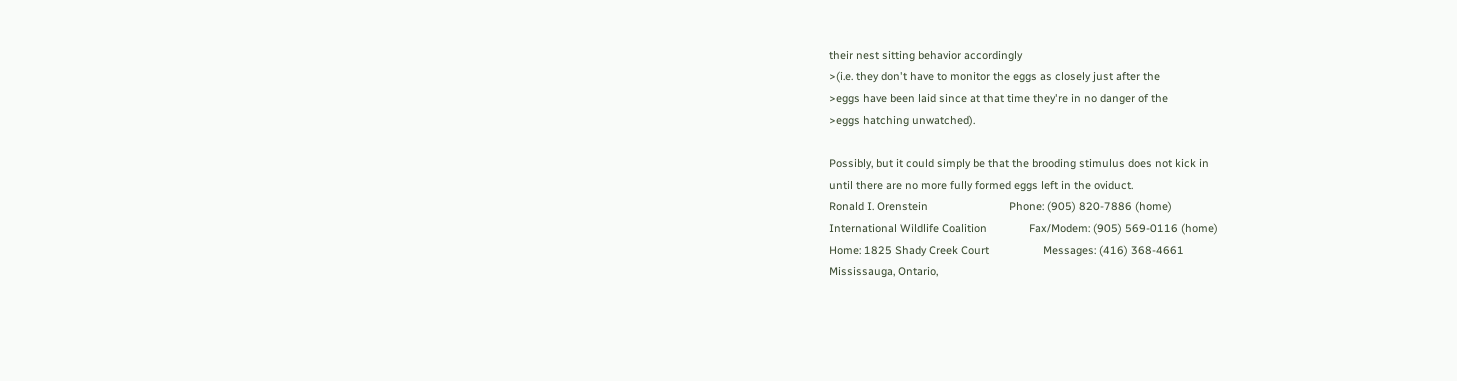their nest sitting behavior accordingly
>(i.e. they don't have to monitor the eggs as closely just after the
>eggs have been laid since at that time they're in no danger of the
>eggs hatching unwatched).

Possibly, but it could simply be that the brooding stimulus does not kick in
until there are no more fully formed eggs left in the oviduct.
Ronald I. Orenstein                           Phone: (905) 820-7886 (home)
International Wildlife Coalition              Fax/Modem: (905) 569-0116 (home)
Home: 1825 Shady Creek Court                  Messages: (416) 368-4661
Mississauga, Ontario,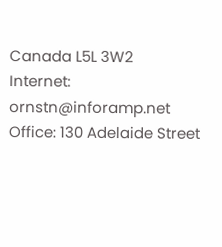Canada L5L 3W2          Internet: ornstn@inforamp.net
Office: 130 Adelaide Street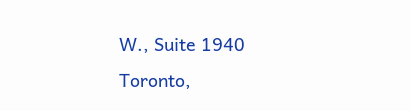W., Suite 1940
Toronto,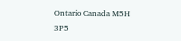Ontario Canada M5H 3P5